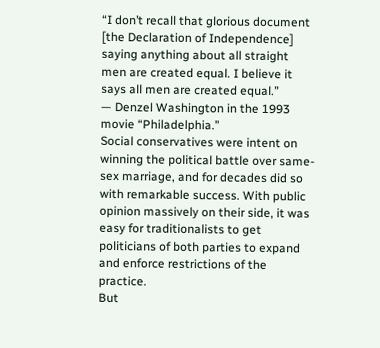“I don’t recall that glorious document [the Declaration of Independence] saying anything about all straight men are created equal. I believe it says all men are created equal.”
— Denzel Washington in the 1993 movie “Philadelphia.”
Social conservatives were intent on winning the political battle over same-sex marriage, and for decades did so with remarkable success. With public opinion massively on their side, it was easy for traditionalists to get politicians of both parties to expand and enforce restrictions of the practice.
But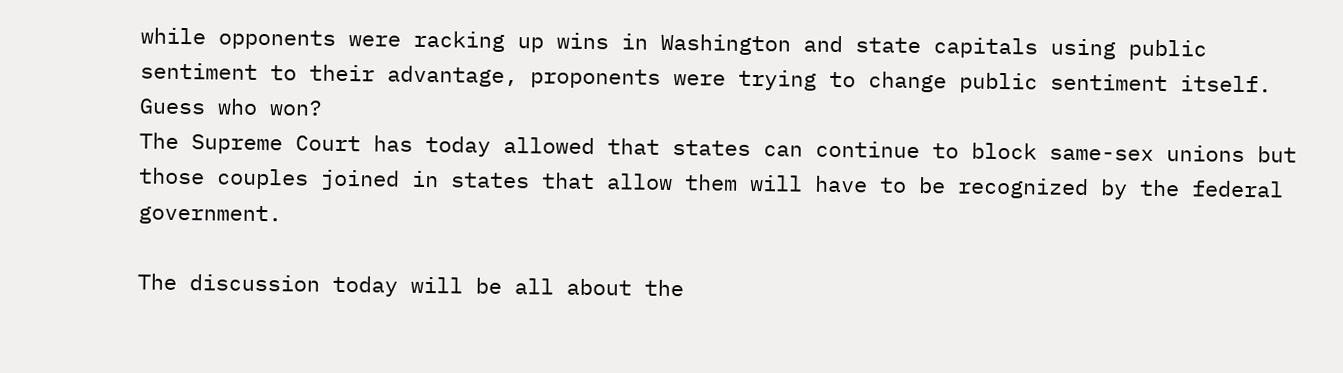while opponents were racking up wins in Washington and state capitals using public sentiment to their advantage, proponents were trying to change public sentiment itself.
Guess who won?
The Supreme Court has today allowed that states can continue to block same-sex unions but those couples joined in states that allow them will have to be recognized by the federal government.

The discussion today will be all about the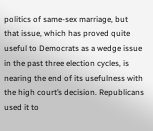politics of same-sex marriage, but that issue, which has proved quite useful to Democrats as a wedge issue in the past three election cycles, is nearing the end of its usefulness with the high court’s decision. Republicans used it to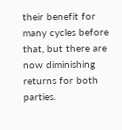their benefit for many cycles before that, but there are now diminishing returns for both parties.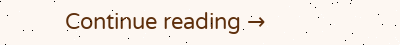Continue reading →